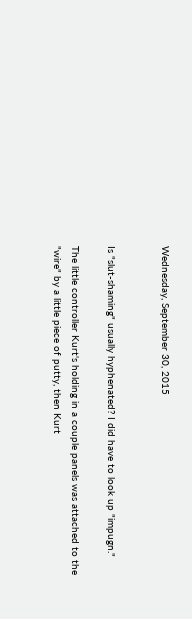Wednesday, September 30, 2015


Is "slut-shaming" usually hyphenated? I did have to look up "impugn."

The little controller Kurt's holding in a couple panels was attached to the "wire" by a little piece of putty, then Kurt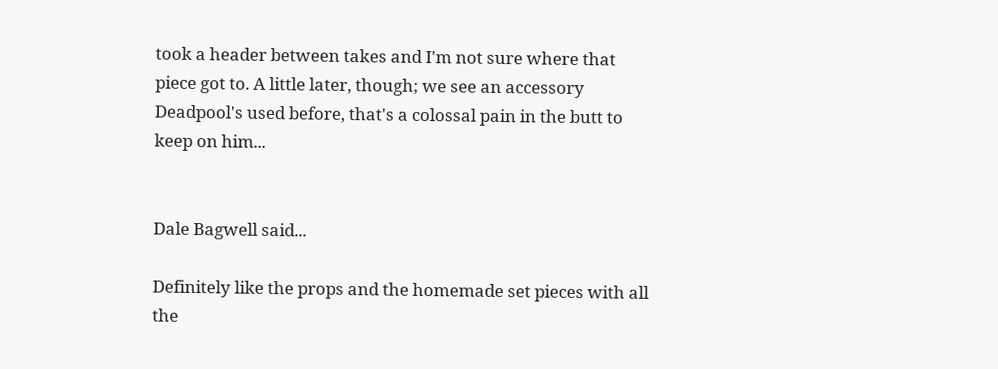took a header between takes and I'm not sure where that piece got to. A little later, though; we see an accessory Deadpool's used before, that's a colossal pain in the butt to keep on him...


Dale Bagwell said...

Definitely like the props and the homemade set pieces with all the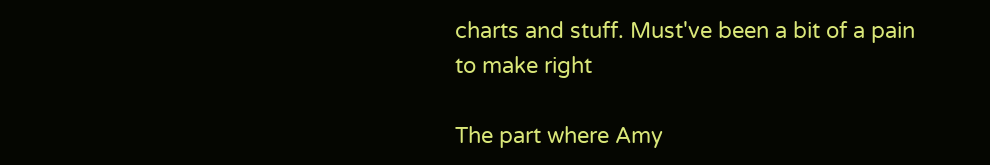charts and stuff. Must've been a bit of a pain to make right

The part where Amy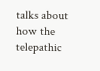talks about how the telepathic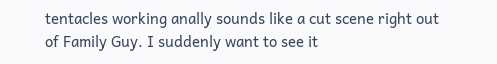tentacles working anally sounds like a cut scene right out of Family Guy. I suddenly want to see it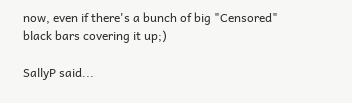now, even if there's a bunch of big "Censored" black bars covering it up;)

SallyP said...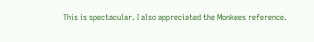This is spectacular. I also appreciated the Monkees reference.